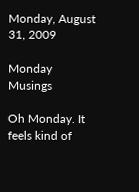Monday, August 31, 2009

Monday Musings

Oh Monday. It feels kind of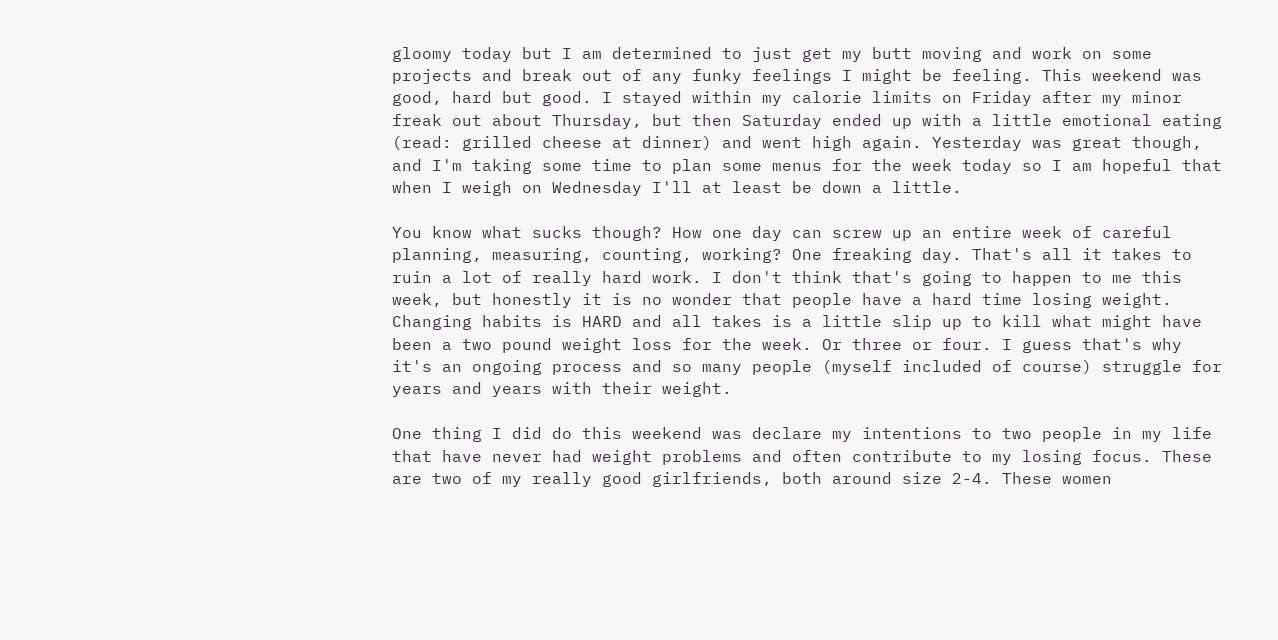gloomy today but I am determined to just get my butt moving and work on some projects and break out of any funky feelings I might be feeling. This weekend was good, hard but good. I stayed within my calorie limits on Friday after my minor freak out about Thursday, but then Saturday ended up with a little emotional eating (read: grilled cheese at dinner) and went high again. Yesterday was great though, and I'm taking some time to plan some menus for the week today so I am hopeful that when I weigh on Wednesday I'll at least be down a little.

You know what sucks though? How one day can screw up an entire week of careful planning, measuring, counting, working? One freaking day. That's all it takes to ruin a lot of really hard work. I don't think that's going to happen to me this week, but honestly it is no wonder that people have a hard time losing weight. Changing habits is HARD and all takes is a little slip up to kill what might have been a two pound weight loss for the week. Or three or four. I guess that's why it's an ongoing process and so many people (myself included of course) struggle for years and years with their weight.

One thing I did do this weekend was declare my intentions to two people in my life that have never had weight problems and often contribute to my losing focus. These are two of my really good girlfriends, both around size 2-4. These women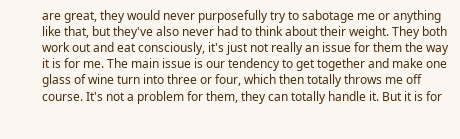are great, they would never purposefully try to sabotage me or anything like that, but they've also never had to think about their weight. They both work out and eat consciously, it's just not really an issue for them the way it is for me. The main issue is our tendency to get together and make one glass of wine turn into three or four, which then totally throws me off course. It's not a problem for them, they can totally handle it. But it is for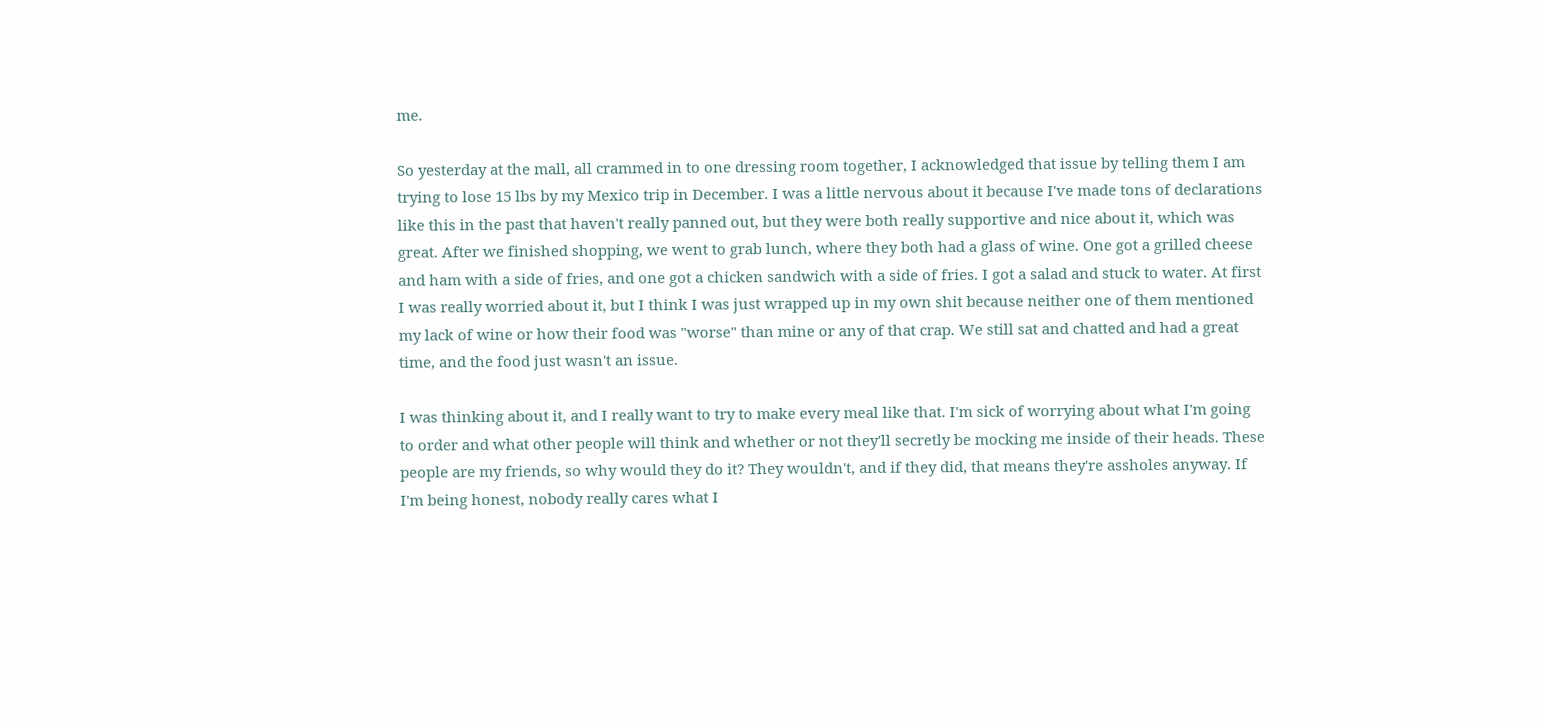me.

So yesterday at the mall, all crammed in to one dressing room together, I acknowledged that issue by telling them I am trying to lose 15 lbs by my Mexico trip in December. I was a little nervous about it because I've made tons of declarations like this in the past that haven't really panned out, but they were both really supportive and nice about it, which was great. After we finished shopping, we went to grab lunch, where they both had a glass of wine. One got a grilled cheese and ham with a side of fries, and one got a chicken sandwich with a side of fries. I got a salad and stuck to water. At first I was really worried about it, but I think I was just wrapped up in my own shit because neither one of them mentioned my lack of wine or how their food was "worse" than mine or any of that crap. We still sat and chatted and had a great time, and the food just wasn't an issue.

I was thinking about it, and I really want to try to make every meal like that. I'm sick of worrying about what I'm going to order and what other people will think and whether or not they'll secretly be mocking me inside of their heads. These people are my friends, so why would they do it? They wouldn't, and if they did, that means they're assholes anyway. If I'm being honest, nobody really cares what I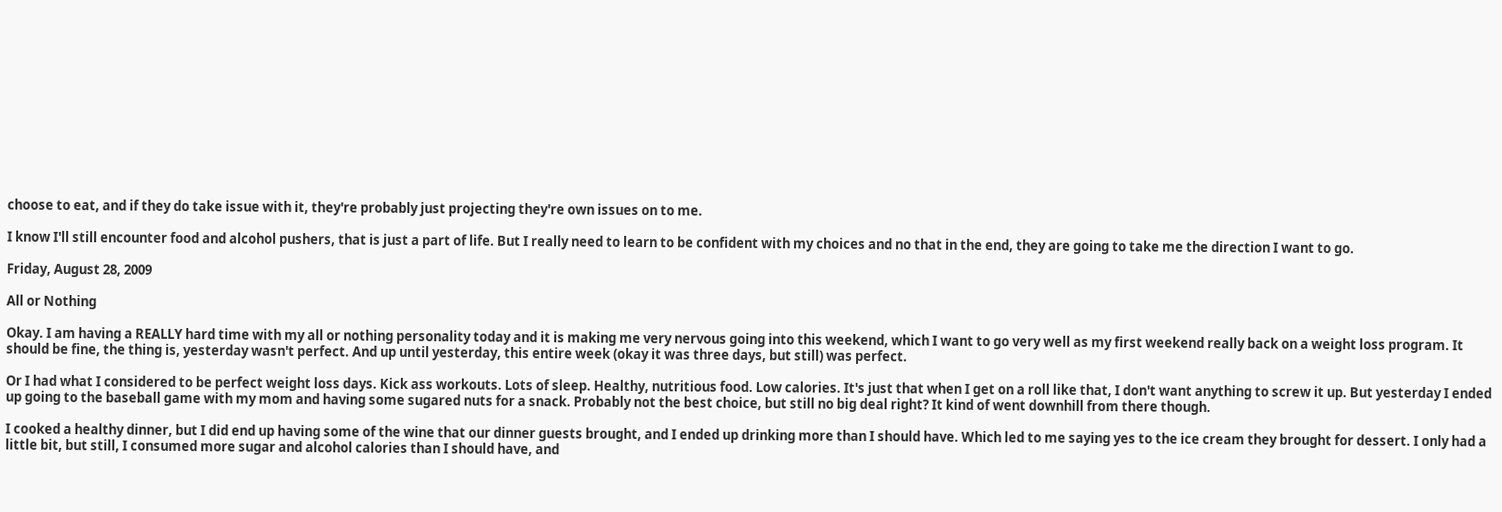choose to eat, and if they do take issue with it, they're probably just projecting they're own issues on to me.

I know I'll still encounter food and alcohol pushers, that is just a part of life. But I really need to learn to be confident with my choices and no that in the end, they are going to take me the direction I want to go.

Friday, August 28, 2009

All or Nothing

Okay. I am having a REALLY hard time with my all or nothing personality today and it is making me very nervous going into this weekend, which I want to go very well as my first weekend really back on a weight loss program. It should be fine, the thing is, yesterday wasn't perfect. And up until yesterday, this entire week (okay it was three days, but still) was perfect.

Or I had what I considered to be perfect weight loss days. Kick ass workouts. Lots of sleep. Healthy, nutritious food. Low calories. It's just that when I get on a roll like that, I don't want anything to screw it up. But yesterday I ended up going to the baseball game with my mom and having some sugared nuts for a snack. Probably not the best choice, but still no big deal right? It kind of went downhill from there though.

I cooked a healthy dinner, but I did end up having some of the wine that our dinner guests brought, and I ended up drinking more than I should have. Which led to me saying yes to the ice cream they brought for dessert. I only had a little bit, but still, I consumed more sugar and alcohol calories than I should have, and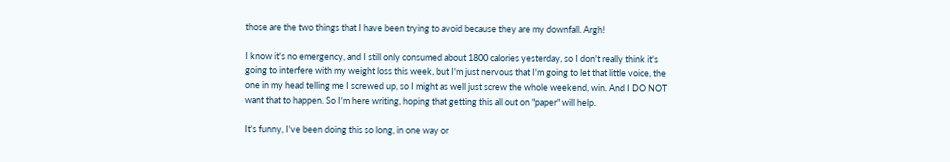those are the two things that I have been trying to avoid because they are my downfall. Argh!

I know it's no emergency, and I still only consumed about 1800 calories yesterday, so I don't really think it's going to interfere with my weight loss this week, but I'm just nervous that I'm going to let that little voice, the one in my head telling me I screwed up, so I might as well just screw the whole weekend, win. And I DO NOT want that to happen. So I'm here writing, hoping that getting this all out on "paper" will help.

It's funny, I've been doing this so long, in one way or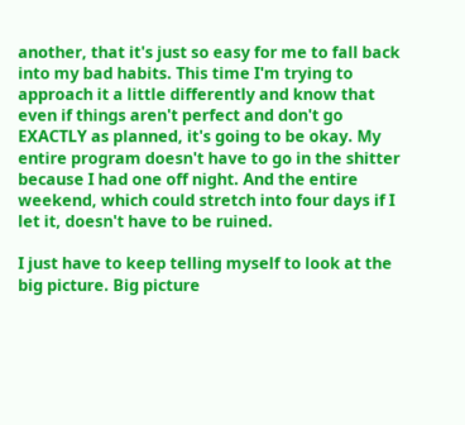another, that it's just so easy for me to fall back into my bad habits. This time I'm trying to approach it a little differently and know that even if things aren't perfect and don't go EXACTLY as planned, it's going to be okay. My entire program doesn't have to go in the shitter because I had one off night. And the entire weekend, which could stretch into four days if I let it, doesn't have to be ruined.

I just have to keep telling myself to look at the big picture. Big picture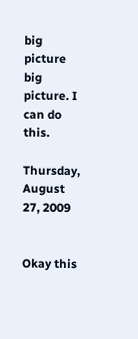big picture big picture. I can do this.

Thursday, August 27, 2009


Okay this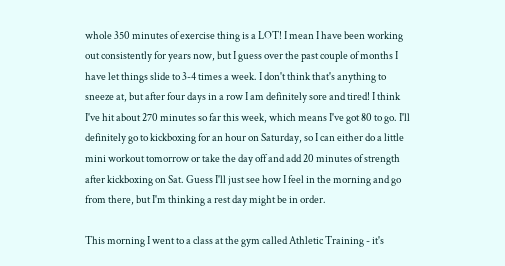whole 350 minutes of exercise thing is a LOT! I mean I have been working out consistently for years now, but I guess over the past couple of months I have let things slide to 3-4 times a week. I don't think that's anything to sneeze at, but after four days in a row I am definitely sore and tired! I think I've hit about 270 minutes so far this week, which means I've got 80 to go. I'll definitely go to kickboxing for an hour on Saturday, so I can either do a little mini workout tomorrow or take the day off and add 20 minutes of strength after kickboxing on Sat. Guess I'll just see how I feel in the morning and go from there, but I'm thinking a rest day might be in order.

This morning I went to a class at the gym called Athletic Training - it's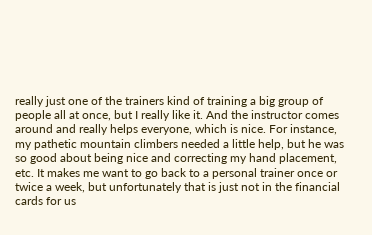really just one of the trainers kind of training a big group of people all at once, but I really like it. And the instructor comes around and really helps everyone, which is nice. For instance, my pathetic mountain climbers needed a little help, but he was so good about being nice and correcting my hand placement, etc. It makes me want to go back to a personal trainer once or twice a week, but unfortunately that is just not in the financial cards for us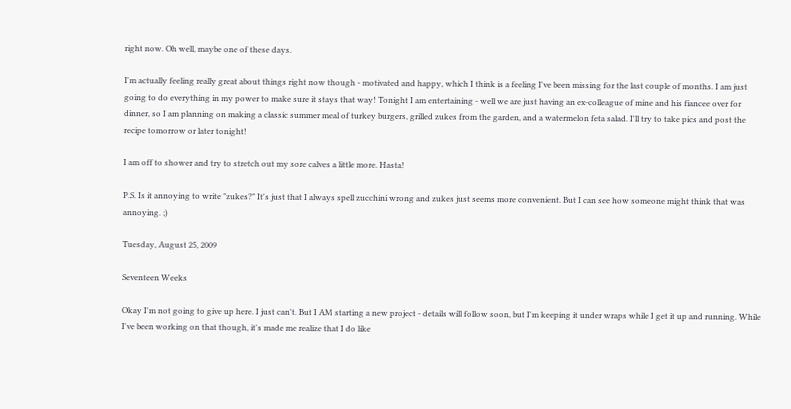right now. Oh well, maybe one of these days.

I'm actually feeling really great about things right now though - motivated and happy, which I think is a feeling I've been missing for the last couple of months. I am just going to do everything in my power to make sure it stays that way! Tonight I am entertaining - well we are just having an ex-colleague of mine and his fiancee over for dinner, so I am planning on making a classic summer meal of turkey burgers, grilled zukes from the garden, and a watermelon feta salad. I'll try to take pics and post the recipe tomorrow or later tonight!

I am off to shower and try to stretch out my sore calves a little more. Hasta!

P.S. Is it annoying to write "zukes?" It's just that I always spell zucchini wrong and zukes just seems more convenient. But I can see how someone might think that was annoying. ;)

Tuesday, August 25, 2009

Seventeen Weeks

Okay I'm not going to give up here. I just can't. But I AM starting a new project - details will follow soon, but I'm keeping it under wraps while I get it up and running. While I've been working on that though, it's made me realize that I do like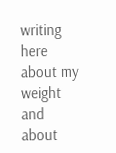writing here about my weight and about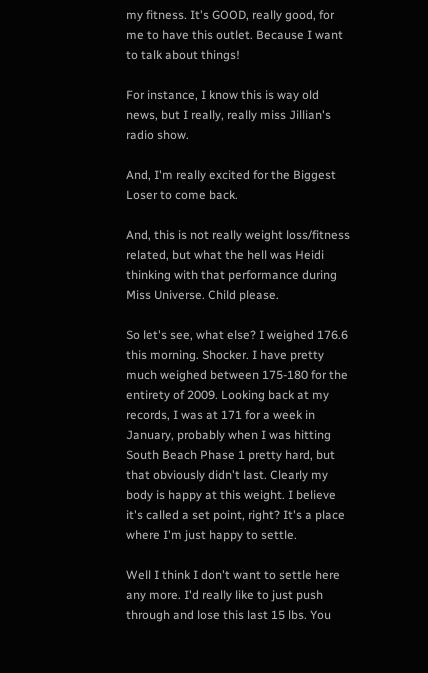my fitness. It's GOOD, really good, for me to have this outlet. Because I want to talk about things!

For instance, I know this is way old news, but I really, really miss Jillian's radio show.

And, I'm really excited for the Biggest Loser to come back.

And, this is not really weight loss/fitness related, but what the hell was Heidi thinking with that performance during Miss Universe. Child please.

So let's see, what else? I weighed 176.6 this morning. Shocker. I have pretty much weighed between 175-180 for the entirety of 2009. Looking back at my records, I was at 171 for a week in January, probably when I was hitting South Beach Phase 1 pretty hard, but that obviously didn't last. Clearly my body is happy at this weight. I believe it's called a set point, right? It's a place where I'm just happy to settle.

Well I think I don't want to settle here any more. I'd really like to just push through and lose this last 15 lbs. You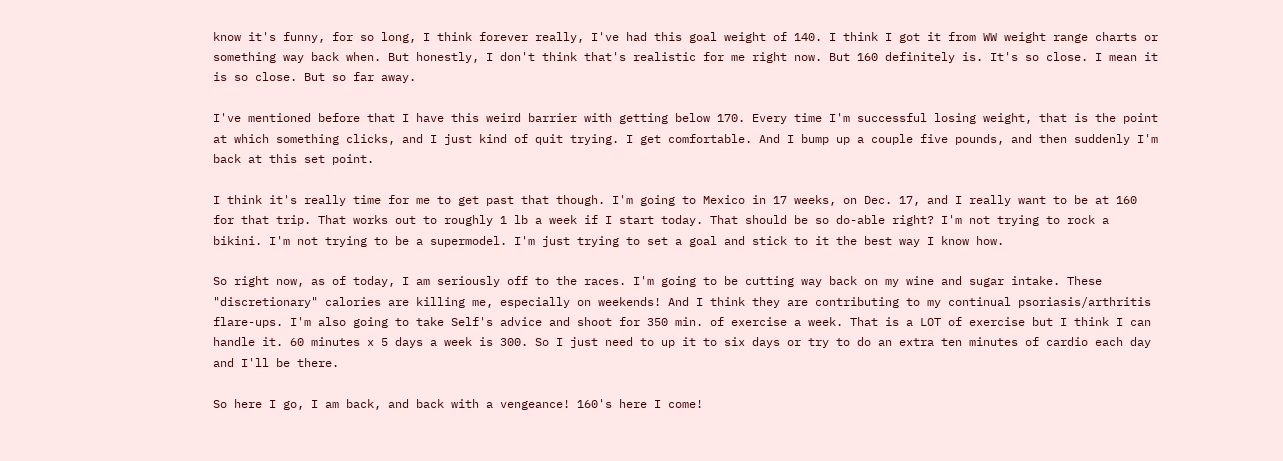know it's funny, for so long, I think forever really, I've had this goal weight of 140. I think I got it from WW weight range charts or something way back when. But honestly, I don't think that's realistic for me right now. But 160 definitely is. It's so close. I mean it is so close. But so far away.

I've mentioned before that I have this weird barrier with getting below 170. Every time I'm successful losing weight, that is the point at which something clicks, and I just kind of quit trying. I get comfortable. And I bump up a couple five pounds, and then suddenly I'm back at this set point.

I think it's really time for me to get past that though. I'm going to Mexico in 17 weeks, on Dec. 17, and I really want to be at 160 for that trip. That works out to roughly 1 lb a week if I start today. That should be so do-able right? I'm not trying to rock a bikini. I'm not trying to be a supermodel. I'm just trying to set a goal and stick to it the best way I know how.

So right now, as of today, I am seriously off to the races. I'm going to be cutting way back on my wine and sugar intake. These "discretionary" calories are killing me, especially on weekends! And I think they are contributing to my continual psoriasis/arthritis flare-ups. I'm also going to take Self's advice and shoot for 350 min. of exercise a week. That is a LOT of exercise but I think I can handle it. 60 minutes x 5 days a week is 300. So I just need to up it to six days or try to do an extra ten minutes of cardio each day and I'll be there.

So here I go, I am back, and back with a vengeance! 160's here I come!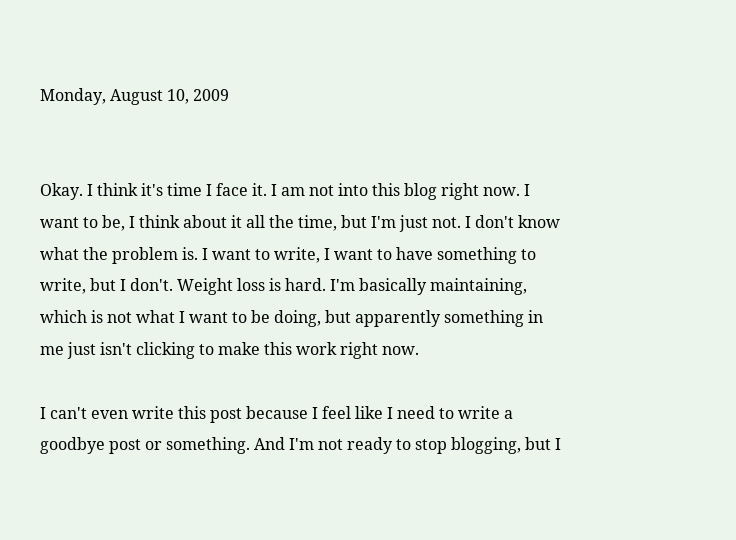Monday, August 10, 2009


Okay. I think it's time I face it. I am not into this blog right now. I want to be, I think about it all the time, but I'm just not. I don't know what the problem is. I want to write, I want to have something to write, but I don't. Weight loss is hard. I'm basically maintaining, which is not what I want to be doing, but apparently something in me just isn't clicking to make this work right now.

I can't even write this post because I feel like I need to write a goodbye post or something. And I'm not ready to stop blogging, but I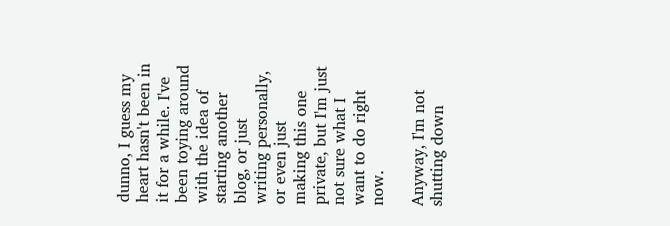dunno, I guess my heart hasn't been in it for a while. I've been toying around with the idea of starting another blog, or just writing personally, or even just making this one private, but I'm just not sure what I want to do right now.

Anyway, I'm not shutting down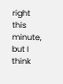right this minute, but I think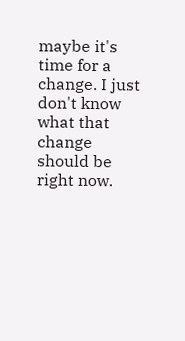maybe it's time for a change. I just don't know what that change should be right now.